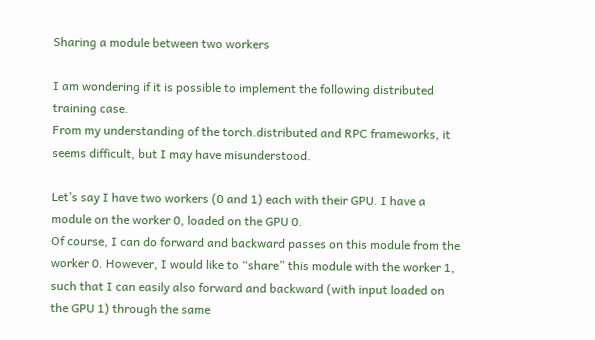Sharing a module between two workers

I am wondering if it is possible to implement the following distributed training case.
From my understanding of the torch.distributed and RPC frameworks, it seems difficult, but I may have misunderstood.

Let’s say I have two workers (0 and 1) each with their GPU. I have a module on the worker 0, loaded on the GPU 0.
Of course, I can do forward and backward passes on this module from the worker 0. However, I would like to “share” this module with the worker 1, such that I can easily also forward and backward (with input loaded on the GPU 1) through the same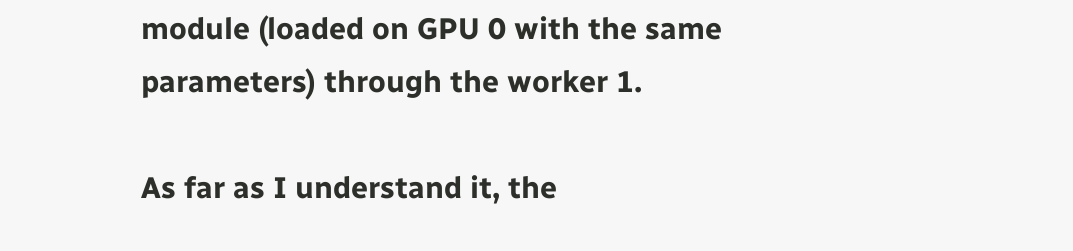module (loaded on GPU 0 with the same parameters) through the worker 1.

As far as I understand it, the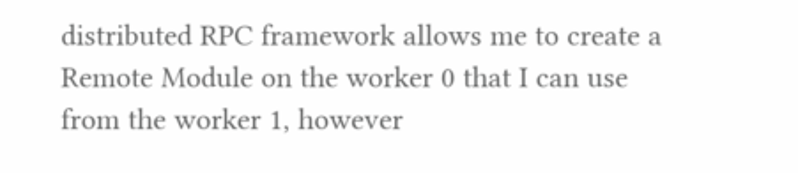distributed RPC framework allows me to create a Remote Module on the worker 0 that I can use from the worker 1, however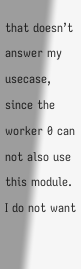that doesn’t answer my usecase, since the worker 0 can not also use this module. I do not want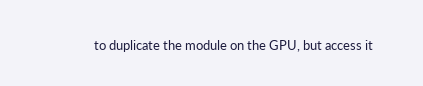to duplicate the module on the GPU, but access it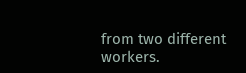from two different workers.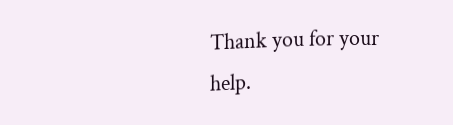Thank you for your help.